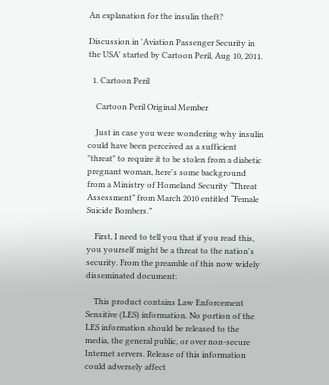An explanation for the insulin theft?

Discussion in 'Aviation Passenger Security in the USA' started by Cartoon Peril, Aug 10, 2011.

  1. Cartoon Peril

    Cartoon Peril Original Member

    Just in case you were wondering why insulin could have been perceived as a sufficient "threat" to require it to be stolen from a diabetic pregnant woman, here's some background from a Ministry of Homeland Security “Threat Assessment” from March 2010 entitled “Female Suicide Bombers.”

    First, I need to tell you that if you read this, you yourself might be a threat to the nation's security. From the preamble of this now widely disseminated document:

    This product contains Law Enforcement Sensitive (LES) information. No portion of the LES information should be released to the media, the general public, or over non-secure Internet servers. Release of this information could adversely affect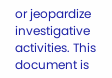or jeopardize investigative activities. This document is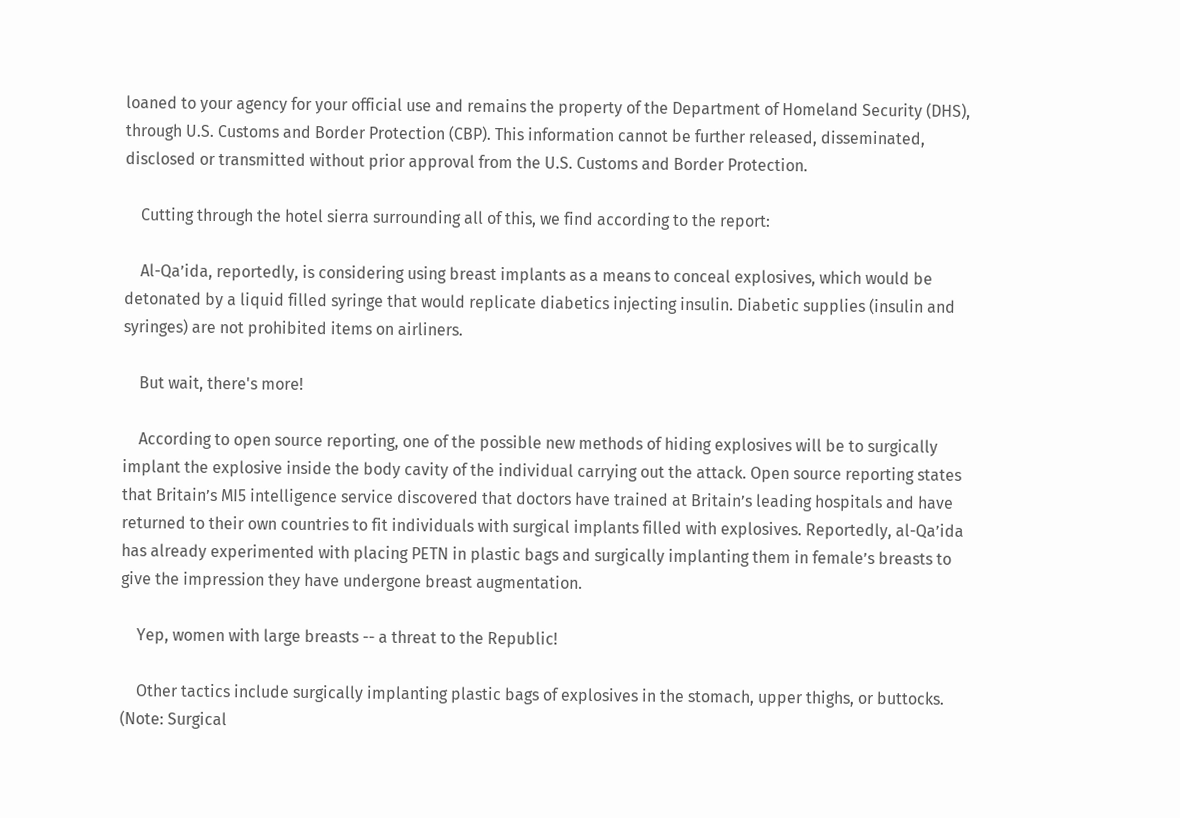loaned to your agency for your official use and remains the property of the Department of Homeland Security (DHS), through U.S. Customs and Border Protection (CBP). This information cannot be further released, disseminated, disclosed or transmitted without prior approval from the U.S. Customs and Border Protection.

    Cutting through the hotel sierra surrounding all of this, we find according to the report:

    Al-Qa’ida, reportedly, is considering using breast implants as a means to conceal explosives, which would be detonated by a liquid filled syringe that would replicate diabetics injecting insulin. Diabetic supplies (insulin and syringes) are not prohibited items on airliners.

    But wait, there's more!

    According to open source reporting, one of the possible new methods of hiding explosives will be to surgically implant the explosive inside the body cavity of the individual carrying out the attack. Open source reporting states that Britain’s MI5 intelligence service discovered that doctors have trained at Britain’s leading hospitals and have returned to their own countries to fit individuals with surgical implants filled with explosives. Reportedly, al-Qa’ida has already experimented with placing PETN in plastic bags and surgically implanting them in female’s breasts to give the impression they have undergone breast augmentation.

    Yep, women with large breasts -- a threat to the Republic!

    Other tactics include surgically implanting plastic bags of explosives in the stomach, upper thighs, or buttocks. (Note: Surgical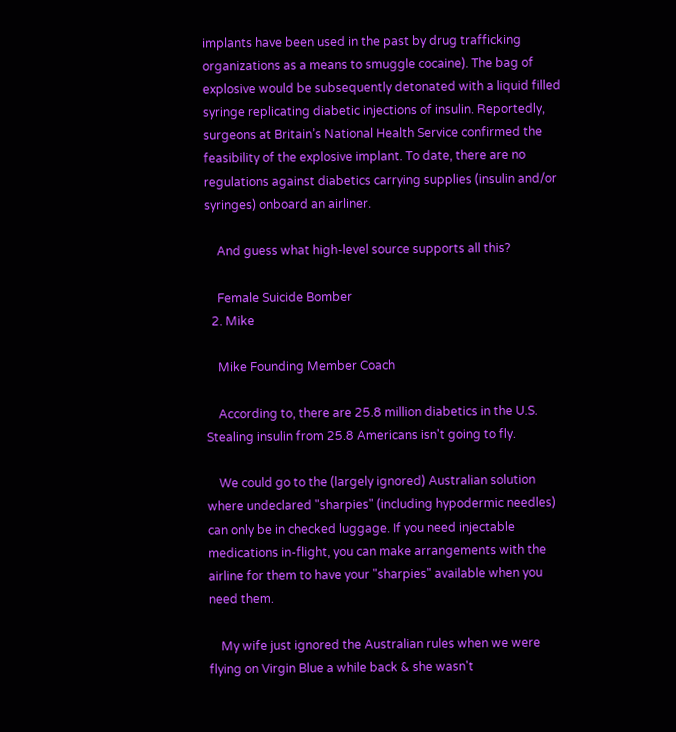implants have been used in the past by drug trafficking organizations as a means to smuggle cocaine). The bag of explosive would be subsequently detonated with a liquid filled syringe replicating diabetic injections of insulin. Reportedly, surgeons at Britain’s National Health Service confirmed the feasibility of the explosive implant. To date, there are no regulations against diabetics carrying supplies (insulin and/or syringes) onboard an airliner.

    And guess what high-level source supports all this?

    Female Suicide Bomber
  2. Mike

    Mike Founding Member Coach

    According to, there are 25.8 million diabetics in the U.S. Stealing insulin from 25.8 Americans isn't going to fly.

    We could go to the (largely ignored) Australian solution where undeclared "sharpies" (including hypodermic needles) can only be in checked luggage. If you need injectable medications in-flight, you can make arrangements with the airline for them to have your "sharpies" available when you need them.

    My wife just ignored the Australian rules when we were flying on Virgin Blue a while back & she wasn't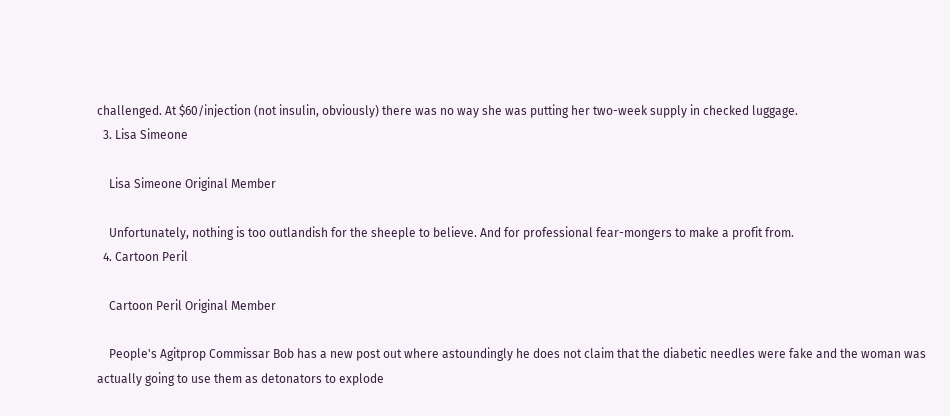challenged. At $60/injection (not insulin, obviously) there was no way she was putting her two-week supply in checked luggage.
  3. Lisa Simeone

    Lisa Simeone Original Member

    Unfortunately, nothing is too outlandish for the sheeple to believe. And for professional fear-mongers to make a profit from.
  4. Cartoon Peril

    Cartoon Peril Original Member

    People's Agitprop Commissar Bob has a new post out where astoundingly he does not claim that the diabetic needles were fake and the woman was actually going to use them as detonators to explode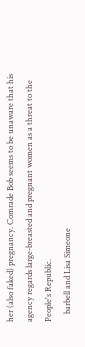her (also faked) pregnancy. Comrade Bob seems to be unaware that his agency regards large-breasted and pregnant women as a threat to the People's Republic.
    barbell and Lisa Simeone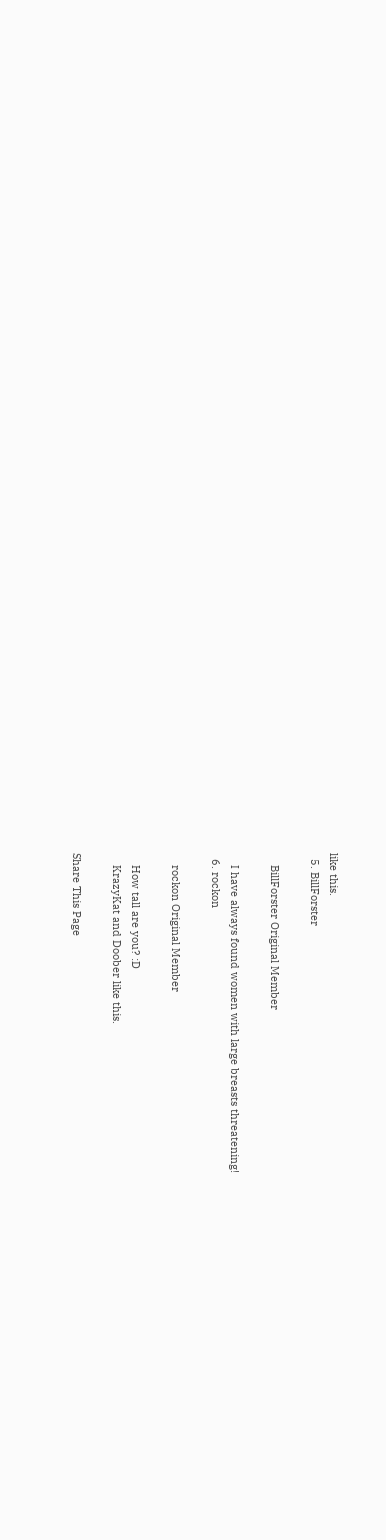like this.
  5. BillForster

    BillForster Original Member

    I have always found women with large breasts threatening!
  6. rockon

    rockon Original Member

    How tall are you? :D
    KrazyKat and Doober like this.

Share This Page